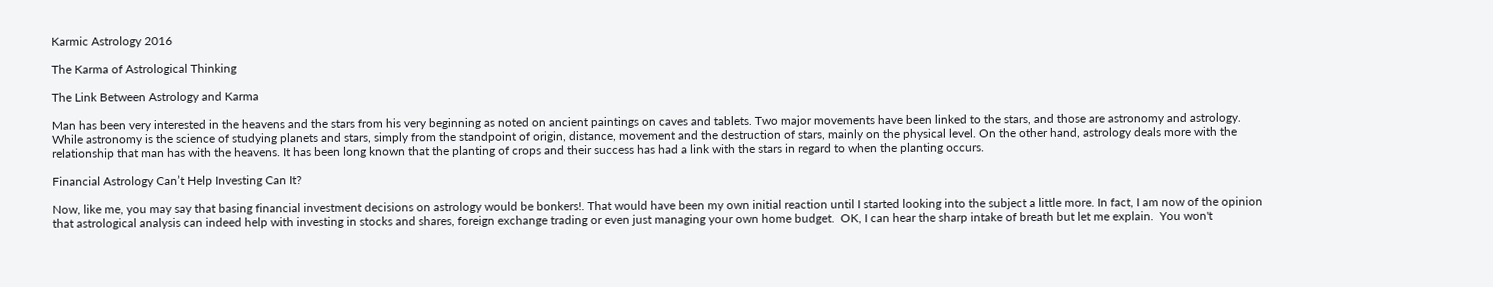Karmic Astrology 2016

The Karma of Astrological Thinking

The Link Between Astrology and Karma

Man has been very interested in the heavens and the stars from his very beginning as noted on ancient paintings on caves and tablets. Two major movements have been linked to the stars, and those are astronomy and astrology. While astronomy is the science of studying planets and stars, simply from the standpoint of origin, distance, movement and the destruction of stars, mainly on the physical level. On the other hand, astrology deals more with the relationship that man has with the heavens. It has been long known that the planting of crops and their success has had a link with the stars in regard to when the planting occurs.

Financial Astrology Can’t Help Investing Can It?

Now, like me, you may say that basing financial investment decisions on astrology would be bonkers!. That would have been my own initial reaction until I started looking into the subject a little more. In fact, I am now of the opinion that astrological analysis can indeed help with investing in stocks and shares, foreign exchange trading or even just managing your own home budget.  OK, I can hear the sharp intake of breath but let me explain.  You won't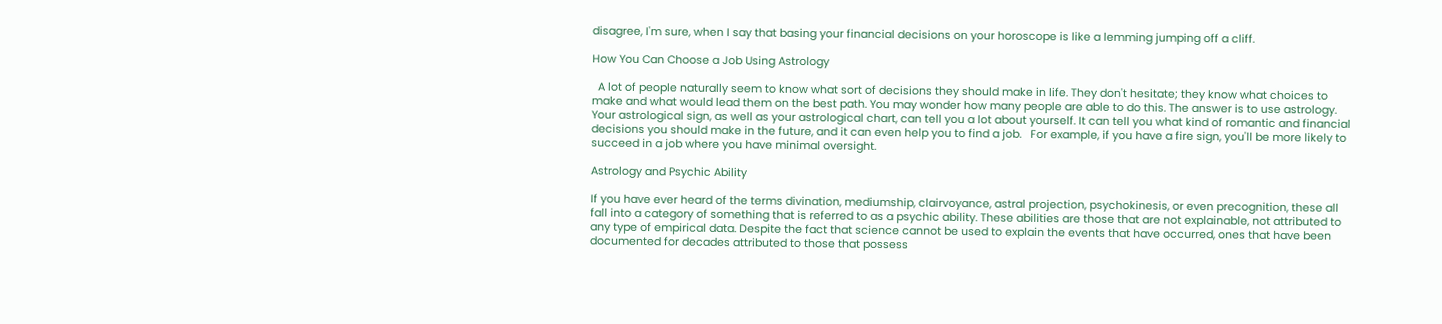disagree, I'm sure, when I say that basing your financial decisions on your horoscope is like a lemming jumping off a cliff.

How You Can Choose a Job Using Astrology

  A lot of people naturally seem to know what sort of decisions they should make in life. They don't hesitate; they know what choices to make and what would lead them on the best path. You may wonder how many people are able to do this. The answer is to use astrology. Your astrological sign, as well as your astrological chart, can tell you a lot about yourself. It can tell you what kind of romantic and financial decisions you should make in the future, and it can even help you to find a job.   For example, if you have a fire sign, you'll be more likely to succeed in a job where you have minimal oversight.

Astrology and Psychic Ability

If you have ever heard of the terms divination, mediumship, clairvoyance, astral projection, psychokinesis, or even precognition, these all fall into a category of something that is referred to as a psychic ability. These abilities are those that are not explainable, not attributed to any type of empirical data. Despite the fact that science cannot be used to explain the events that have occurred, ones that have been documented for decades attributed to those that possess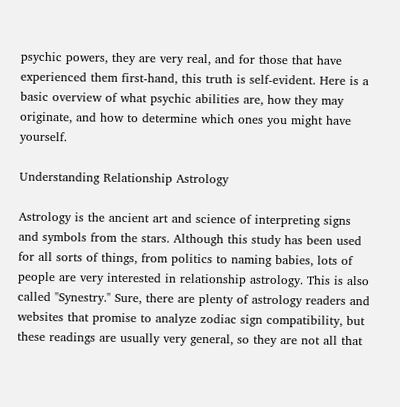psychic powers, they are very real, and for those that have experienced them first-hand, this truth is self-evident. Here is a basic overview of what psychic abilities are, how they may originate, and how to determine which ones you might have yourself.

Understanding Relationship Astrology

Astrology is the ancient art and science of interpreting signs and symbols from the stars. Although this study has been used for all sorts of things, from politics to naming babies, lots of people are very interested in relationship astrology. This is also called "Synestry." Sure, there are plenty of astrology readers and websites that promise to analyze zodiac sign compatibility, but these readings are usually very general, so they are not all that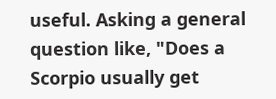useful. Asking a general question like, "Does a Scorpio usually get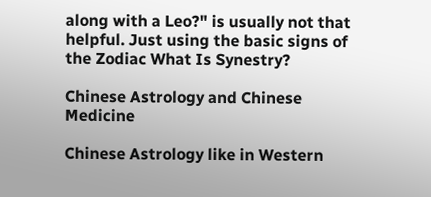along with a Leo?" is usually not that helpful. Just using the basic signs of the Zodiac What Is Synestry?

Chinese Astrology and Chinese Medicine

Chinese Astrology like in Western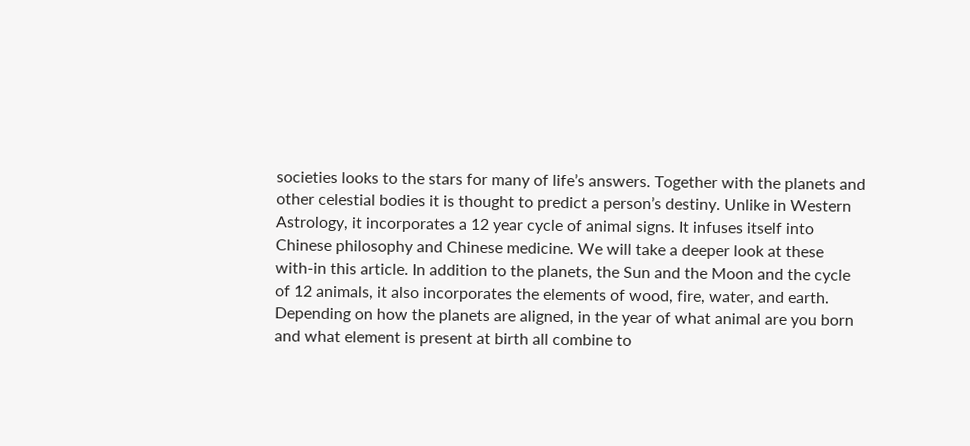societies looks to the stars for many of life’s answers. Together with the planets and other celestial bodies it is thought to predict a person’s destiny. Unlike in Western Astrology, it incorporates a 12 year cycle of animal signs. It infuses itself into Chinese philosophy and Chinese medicine. We will take a deeper look at these with-in this article. In addition to the planets, the Sun and the Moon and the cycle of 12 animals, it also incorporates the elements of wood, fire, water, and earth. Depending on how the planets are aligned, in the year of what animal are you born and what element is present at birth all combine to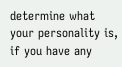determine what your personality is, if you have any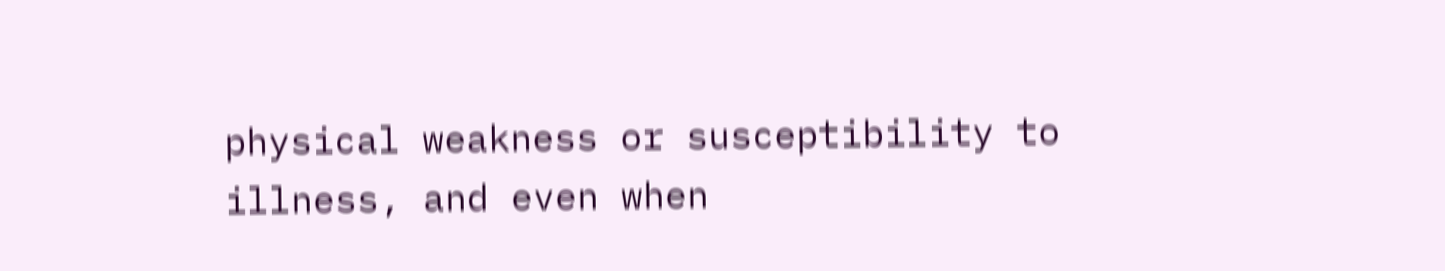physical weakness or susceptibility to illness, and even when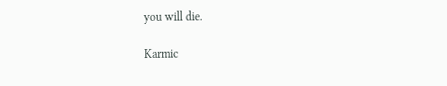you will die.

Karmic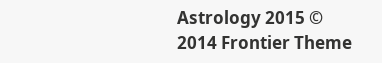Astrology 2015 © 2014 Frontier Theme